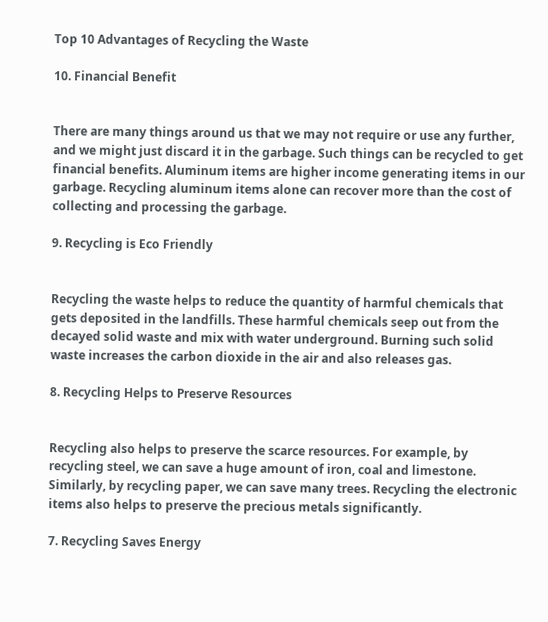Top 10 Advantages of Recycling the Waste

10. Financial Benefit


There are many things around us that we may not require or use any further, and we might just discard it in the garbage. Such things can be recycled to get financial benefits. Aluminum items are higher income generating items in our garbage. Recycling aluminum items alone can recover more than the cost of collecting and processing the garbage.

9. Recycling is Eco Friendly


Recycling the waste helps to reduce the quantity of harmful chemicals that gets deposited in the landfills. These harmful chemicals seep out from the decayed solid waste and mix with water underground. Burning such solid waste increases the carbon dioxide in the air and also releases gas.

8. Recycling Helps to Preserve Resources


Recycling also helps to preserve the scarce resources. For example, by recycling steel, we can save a huge amount of iron, coal and limestone. Similarly, by recycling paper, we can save many trees. Recycling the electronic items also helps to preserve the precious metals significantly.

7. Recycling Saves Energy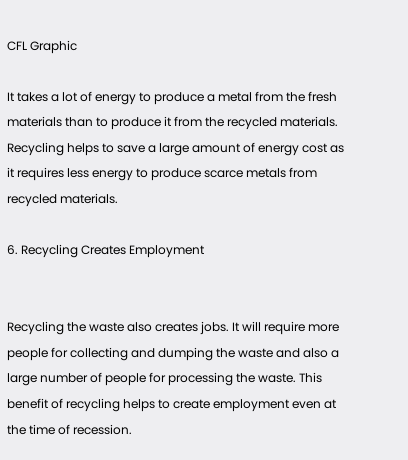CFL Graphic

It takes a lot of energy to produce a metal from the fresh materials than to produce it from the recycled materials. Recycling helps to save a large amount of energy cost as it requires less energy to produce scarce metals from recycled materials.

6. Recycling Creates Employment


Recycling the waste also creates jobs. It will require more people for collecting and dumping the waste and also a large number of people for processing the waste. This benefit of recycling helps to create employment even at the time of recession.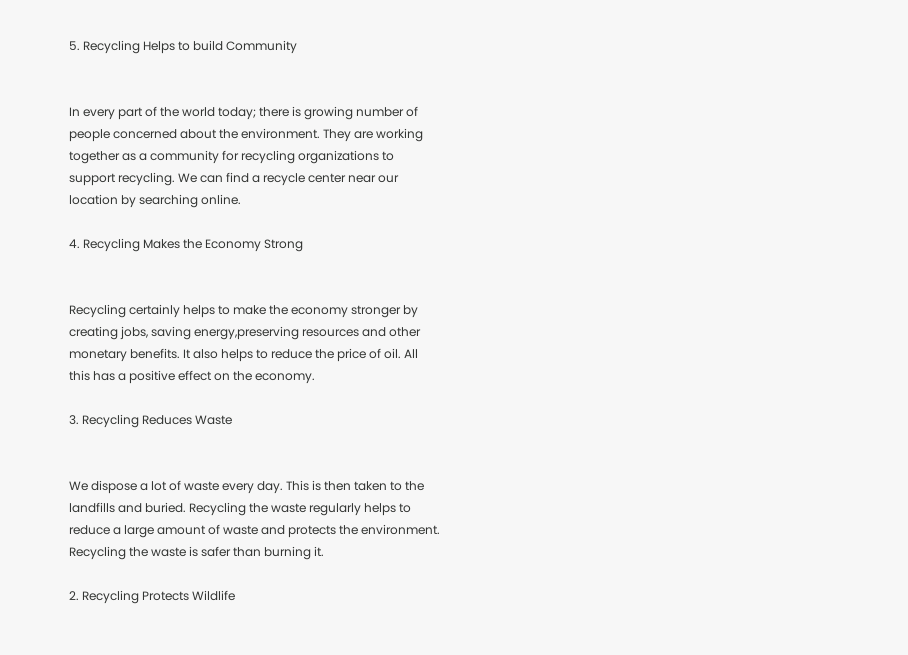5. Recycling Helps to build Community


In every part of the world today; there is growing number of people concerned about the environment. They are working together as a community for recycling organizations to support recycling. We can find a recycle center near our location by searching online.

4. Recycling Makes the Economy Strong


Recycling certainly helps to make the economy stronger by creating jobs, saving energy,preserving resources and other monetary benefits. It also helps to reduce the price of oil. All this has a positive effect on the economy.

3. Recycling Reduces Waste


We dispose a lot of waste every day. This is then taken to the landfills and buried. Recycling the waste regularly helps to reduce a large amount of waste and protects the environment. Recycling the waste is safer than burning it.

2. Recycling Protects Wildlife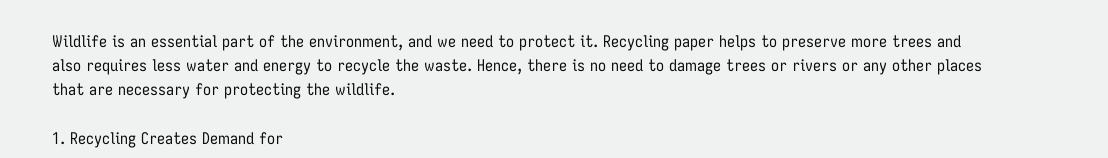Wildlife is an essential part of the environment, and we need to protect it. Recycling paper helps to preserve more trees and also requires less water and energy to recycle the waste. Hence, there is no need to damage trees or rivers or any other places that are necessary for protecting the wildlife.

1. Recycling Creates Demand for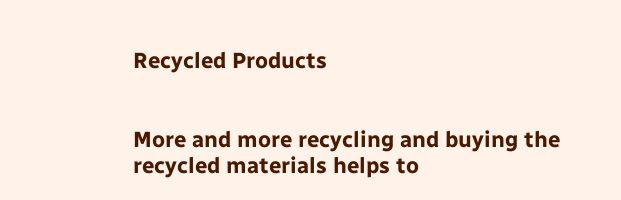Recycled Products


More and more recycling and buying the recycled materials helps to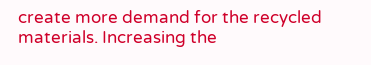create more demand for the recycled materials. Increasing the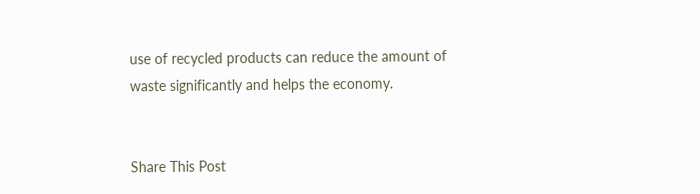use of recycled products can reduce the amount of waste significantly and helps the economy.


Share This Post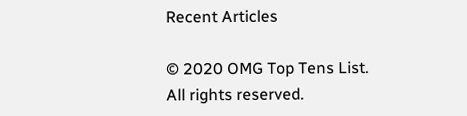Recent Articles

© 2020 OMG Top Tens List. All rights reserved.